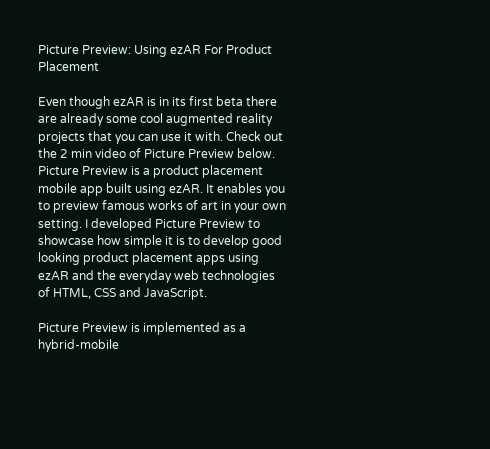Picture Preview: Using ezAR For Product Placement

Even though ezAR is in its first beta there are already some cool augmented reality projects that you can use it with. Check out the 2 min video of Picture Preview below. Picture Preview is a product placement mobile app built using ezAR. It enables you to preview famous works of art in your own setting. I developed Picture Preview to showcase how simple it is to develop good looking product placement apps using ezAR and the everyday web technologies of HTML, CSS and JavaScript.

Picture Preview is implemented as a hybrid-mobile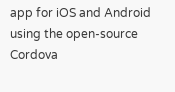app for iOS and Android using the open-source Cordova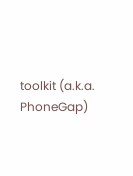toolkit (a.k.a. PhoneGap)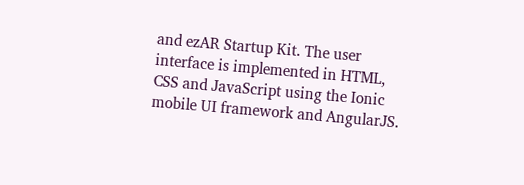and ezAR Startup Kit. The user interface is implemented in HTML, CSS and JavaScript using the Ionic mobile UI framework and AngularJS.